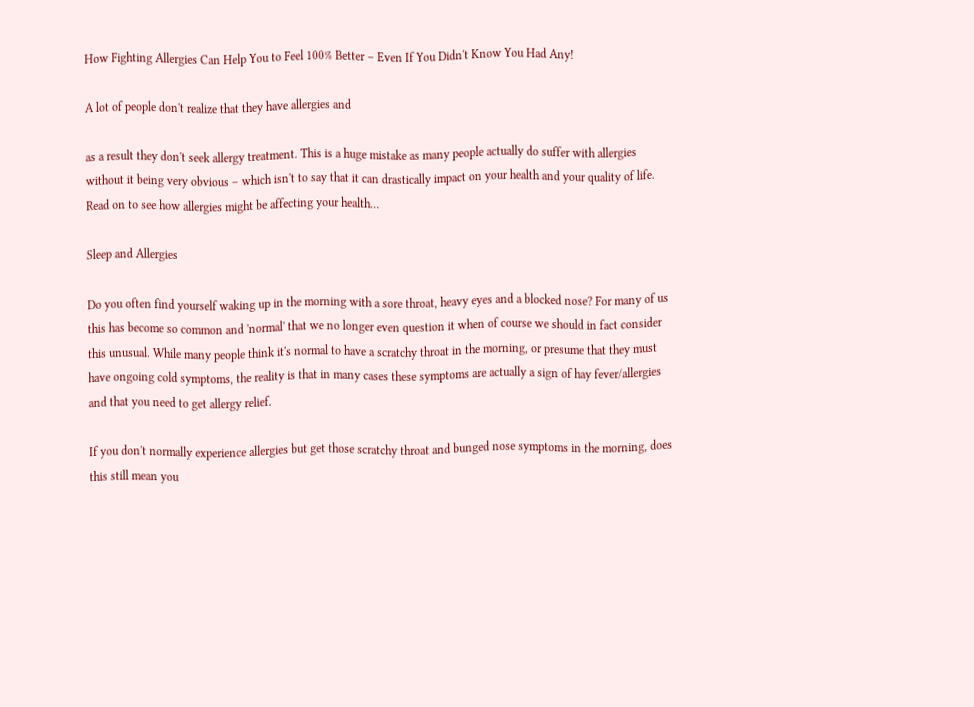How Fighting Allergies Can Help You to Feel 100% Better – Even If You Didn't Know You Had Any!

A lot of people don't realize that they have allergies and

as a result they don't seek allergy treatment. This is a huge mistake as many people actually do suffer with allergies without it being very obvious – which isn't to say that it can drastically impact on your health and your quality of life. Read on to see how allergies might be affecting your health…

Sleep and Allergies

Do you often find yourself waking up in the morning with a sore throat, heavy eyes and a blocked nose? For many of us this has become so common and 'normal' that we no longer even question it when of course we should in fact consider this unusual. While many people think it's normal to have a scratchy throat in the morning, or presume that they must have ongoing cold symptoms, the reality is that in many cases these symptoms are actually a sign of hay fever/allergies and that you need to get allergy relief.

If you don't normally experience allergies but get those scratchy throat and bunged nose symptoms in the morning, does this still mean you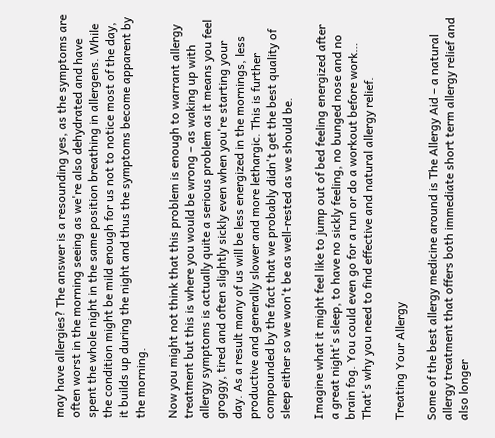may have allergies? The answer is a resounding yes, as the symptoms are often worst in the morning seeing as we're also dehydrated and have spent the whole night in the same position breathing in allergens. While the condition might be mild enough for us not to notice most of the day, it builds up during the night and thus the symptoms become apparent by the morning.

Now you might not think that this problem is enough to warrant allergy treatment but this is where you would be wrong – as waking up with allergy symptoms is actually quite a serious problem as it means you feel groggy, tired and often slightly sickly even when you're starting your day. As a result many of us will be less energized in the mornings, less productive and generally slower and more lethargic. This is further compounded by the fact that we probably didn't get the best quality of sleep either so we won't be as well-rested as we should be.

Imagine what it might feel like to jump out of bed feeling energized after a great night's sleep, to have no sickly feeling, no bunged nose and no brain fog. You could even go for a run or do a workout before work… That's why you need to find effective and natural allergy relief.

Treating Your Allergy

Some of the best allergy medicine around is The Allergy Aid – a natural allergy treatment that offers both immediate short term allergy relief and also longer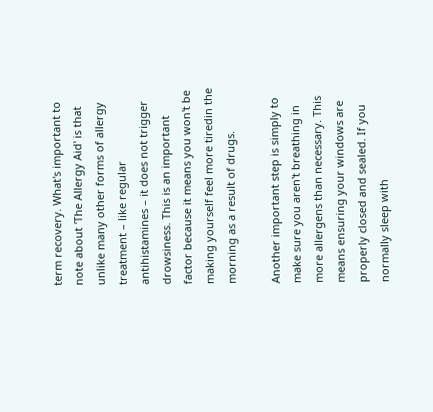term recovery. What's important to note about 'The Allergy Aid' is that unlike many other forms of allergy treatment – like regular antihistamines – it does not trigger drowsiness. This is an important factor because it means you won't be making yourself feel more tiredin the morning as a result of drugs.

Another important step is simply to make sure you aren't breathing in more allergens than necessary. This means ensuring your windows are properly closed and sealed. If you normally sleep with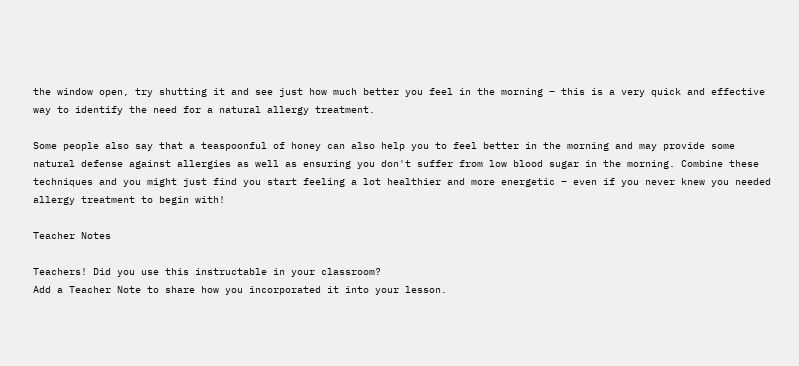the window open, try shutting it and see just how much better you feel in the morning – this is a very quick and effective way to identify the need for a natural allergy treatment.

Some people also say that a teaspoonful of honey can also help you to feel better in the morning and may provide some natural defense against allergies as well as ensuring you don't suffer from low blood sugar in the morning. Combine these techniques and you might just find you start feeling a lot healthier and more energetic – even if you never knew you needed allergy treatment to begin with!

Teacher Notes

Teachers! Did you use this instructable in your classroom?
Add a Teacher Note to share how you incorporated it into your lesson.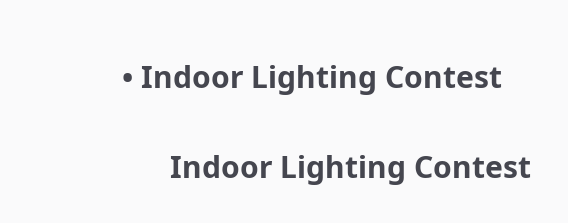• Indoor Lighting Contest

      Indoor Lighting Contest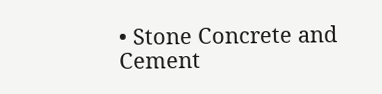• Stone Concrete and Cement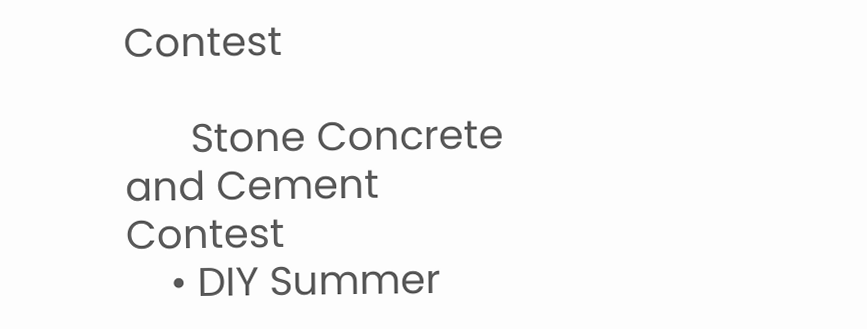Contest

      Stone Concrete and Cement Contest
    • DIY Summer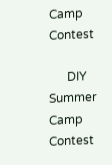Camp Contest

      DIY Summer Camp Contest